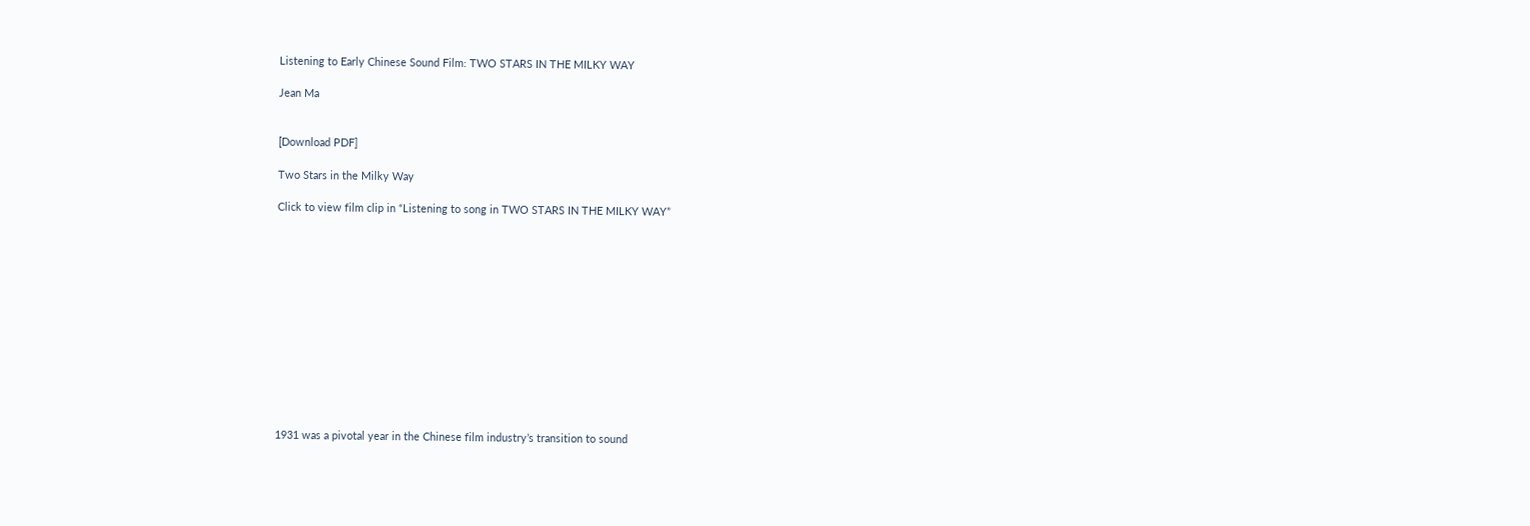Listening to Early Chinese Sound Film: TWO STARS IN THE MILKY WAY

Jean Ma


[Download PDF]

Two Stars in the Milky Way

Click to view film clip in “Listening to song in TWO STARS IN THE MILKY WAY”













1931 was a pivotal year in the Chinese film industry’s transition to sound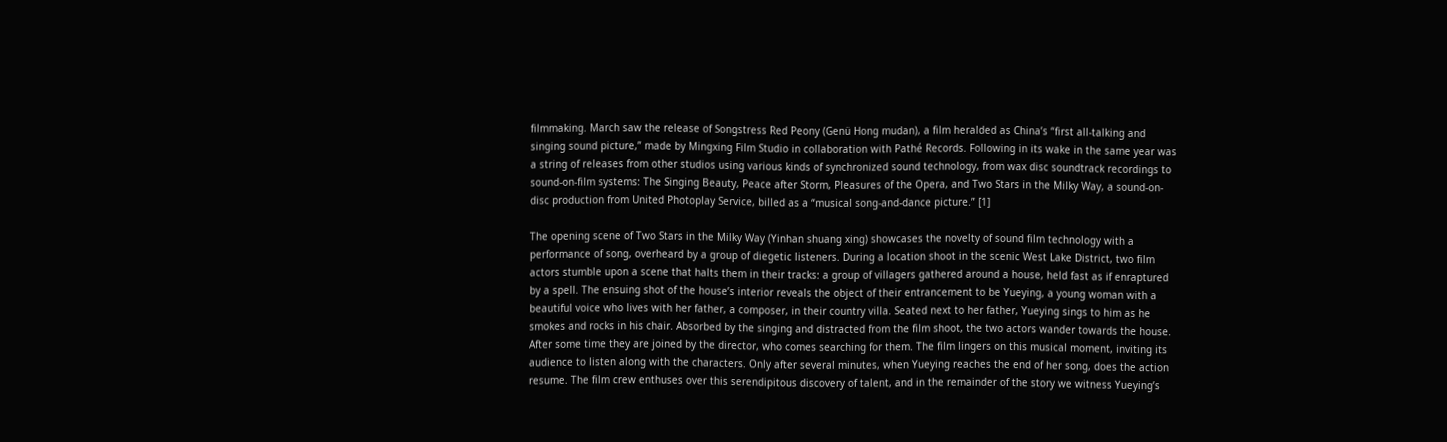filmmaking. March saw the release of Songstress Red Peony (Genü Hong mudan), a film heralded as China’s “first all-talking and singing sound picture,” made by Mingxing Film Studio in collaboration with Pathé Records. Following in its wake in the same year was a string of releases from other studios using various kinds of synchronized sound technology, from wax disc soundtrack recordings to sound-on-film systems: The Singing Beauty, Peace after Storm, Pleasures of the Opera, and Two Stars in the Milky Way, a sound-on-disc production from United Photoplay Service, billed as a “musical song-and-dance picture.” [1]

The opening scene of Two Stars in the Milky Way (Yinhan shuang xing) showcases the novelty of sound film technology with a performance of song, overheard by a group of diegetic listeners. During a location shoot in the scenic West Lake District, two film actors stumble upon a scene that halts them in their tracks: a group of villagers gathered around a house, held fast as if enraptured by a spell. The ensuing shot of the house’s interior reveals the object of their entrancement to be Yueying, a young woman with a beautiful voice who lives with her father, a composer, in their country villa. Seated next to her father, Yueying sings to him as he smokes and rocks in his chair. Absorbed by the singing and distracted from the film shoot, the two actors wander towards the house. After some time they are joined by the director, who comes searching for them. The film lingers on this musical moment, inviting its audience to listen along with the characters. Only after several minutes, when Yueying reaches the end of her song, does the action resume. The film crew enthuses over this serendipitous discovery of talent, and in the remainder of the story we witness Yueying’s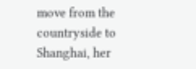move from the countryside to Shanghai, her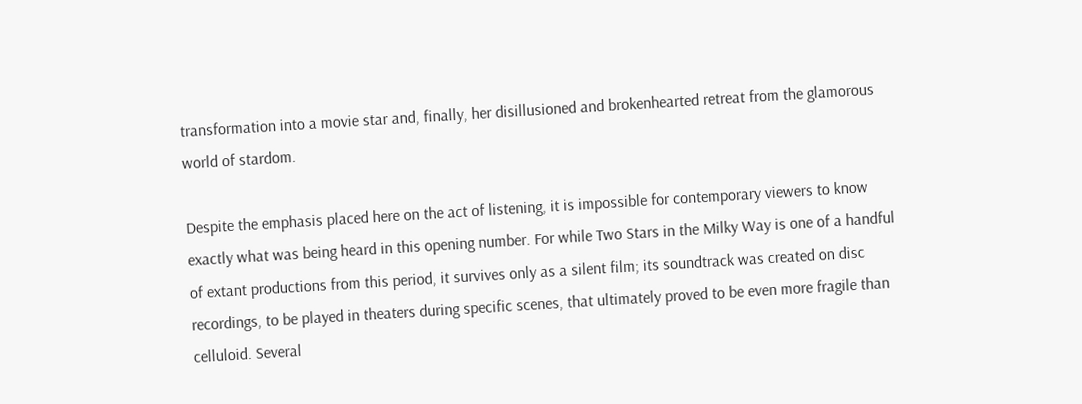transformation into a movie star and, finally, her disillusioned and brokenhearted retreat from the glamorous world of stardom.

Despite the emphasis placed here on the act of listening, it is impossible for contemporary viewers to know exactly what was being heard in this opening number. For while Two Stars in the Milky Way is one of a handful of extant productions from this period, it survives only as a silent film; its soundtrack was created on disc recordings, to be played in theaters during specific scenes, that ultimately proved to be even more fragile than celluloid. Several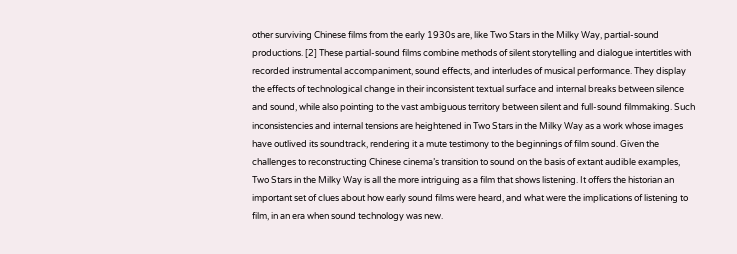other surviving Chinese films from the early 1930s are, like Two Stars in the Milky Way, partial-sound productions. [2] These partial-sound films combine methods of silent storytelling and dialogue intertitles with recorded instrumental accompaniment, sound effects, and interludes of musical performance. They display the effects of technological change in their inconsistent textual surface and internal breaks between silence and sound, while also pointing to the vast ambiguous territory between silent and full-sound filmmaking. Such inconsistencies and internal tensions are heightened in Two Stars in the Milky Way as a work whose images have outlived its soundtrack, rendering it a mute testimony to the beginnings of film sound. Given the challenges to reconstructing Chinese cinema’s transition to sound on the basis of extant audible examples, Two Stars in the Milky Way is all the more intriguing as a film that shows listening. It offers the historian an important set of clues about how early sound films were heard, and what were the implications of listening to film, in an era when sound technology was new.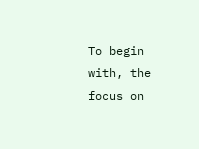To begin with, the focus on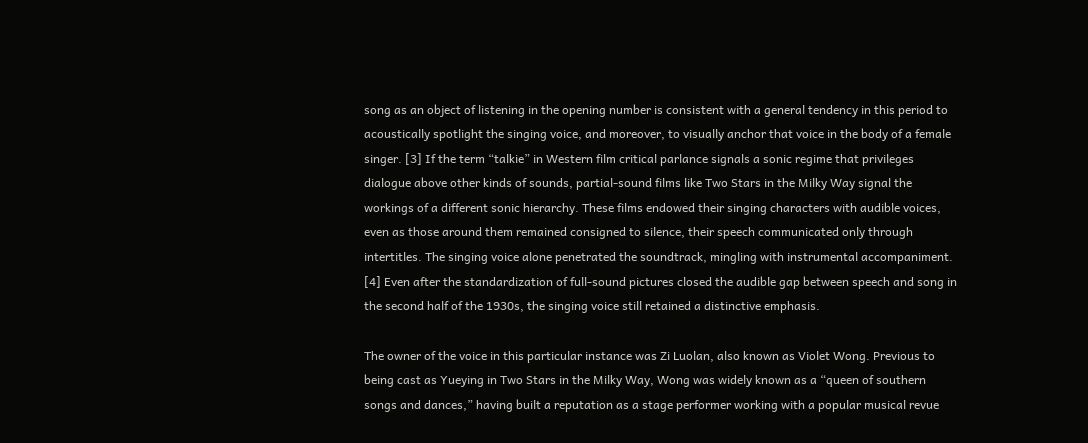song as an object of listening in the opening number is consistent with a general tendency in this period to acoustically spotlight the singing voice, and moreover, to visually anchor that voice in the body of a female singer. [3] If the term “talkie” in Western film critical parlance signals a sonic regime that privileges dialogue above other kinds of sounds, partial-sound films like Two Stars in the Milky Way signal the workings of a different sonic hierarchy. These films endowed their singing characters with audible voices, even as those around them remained consigned to silence, their speech communicated only through intertitles. The singing voice alone penetrated the soundtrack, mingling with instrumental accompaniment. [4] Even after the standardization of full-sound pictures closed the audible gap between speech and song in the second half of the 1930s, the singing voice still retained a distinctive emphasis.

The owner of the voice in this particular instance was Zi Luolan, also known as Violet Wong. Previous to being cast as Yueying in Two Stars in the Milky Way, Wong was widely known as a “queen of southern songs and dances,” having built a reputation as a stage performer working with a popular musical revue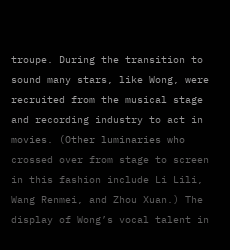troupe. During the transition to sound many stars, like Wong, were recruited from the musical stage and recording industry to act in movies. (Other luminaries who crossed over from stage to screen in this fashion include Li Lili, Wang Renmei, and Zhou Xuan.) The display of Wong’s vocal talent in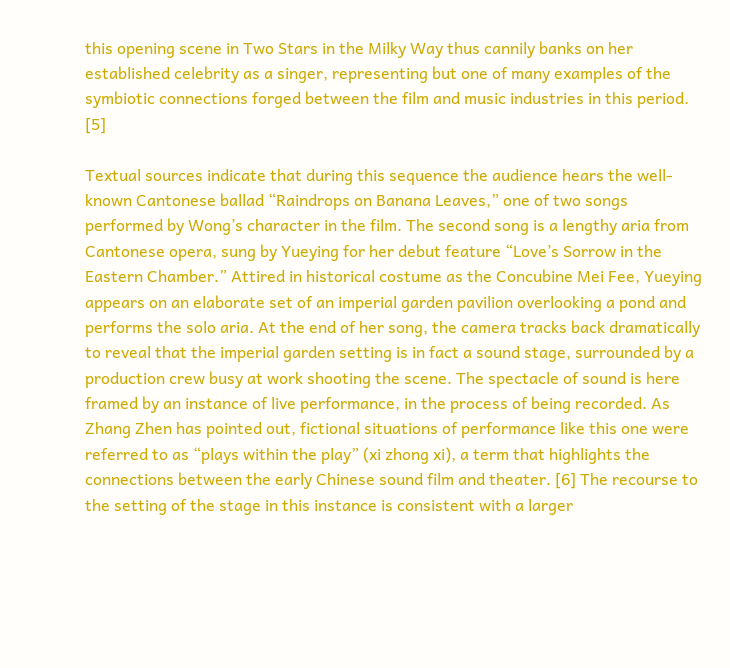this opening scene in Two Stars in the Milky Way thus cannily banks on her established celebrity as a singer, representing but one of many examples of the symbiotic connections forged between the film and music industries in this period. [5]

Textual sources indicate that during this sequence the audience hears the well-known Cantonese ballad “Raindrops on Banana Leaves,” one of two songs performed by Wong’s character in the film. The second song is a lengthy aria from Cantonese opera, sung by Yueying for her debut feature “Love’s Sorrow in the Eastern Chamber.” Attired in historical costume as the Concubine Mei Fee, Yueying appears on an elaborate set of an imperial garden pavilion overlooking a pond and performs the solo aria. At the end of her song, the camera tracks back dramatically to reveal that the imperial garden setting is in fact a sound stage, surrounded by a production crew busy at work shooting the scene. The spectacle of sound is here framed by an instance of live performance, in the process of being recorded. As Zhang Zhen has pointed out, fictional situations of performance like this one were referred to as “plays within the play” (xi zhong xi), a term that highlights the connections between the early Chinese sound film and theater. [6] The recourse to the setting of the stage in this instance is consistent with a larger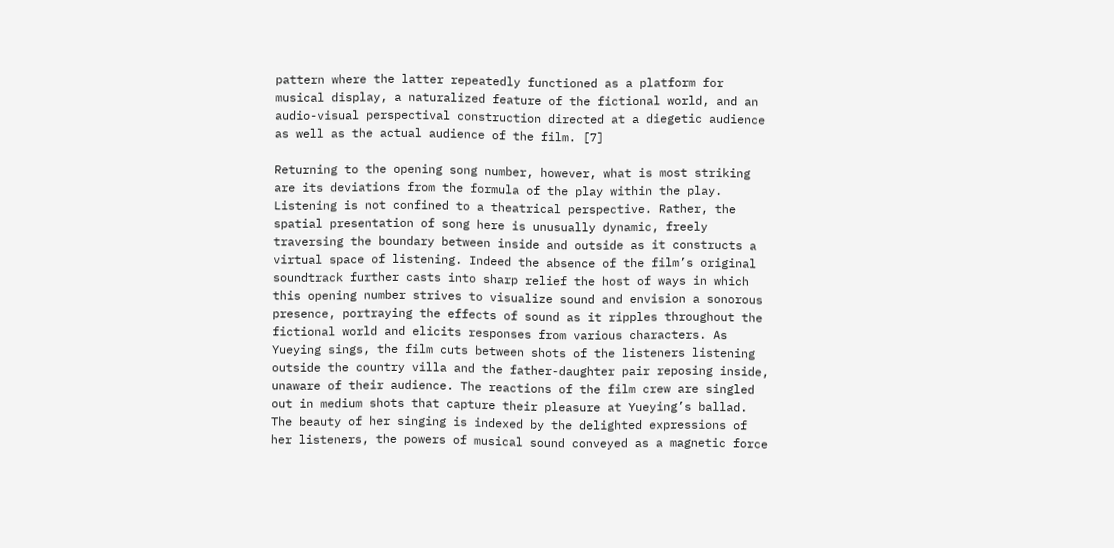pattern where the latter repeatedly functioned as a platform for musical display, a naturalized feature of the fictional world, and an audio-visual perspectival construction directed at a diegetic audience as well as the actual audience of the film. [7]

Returning to the opening song number, however, what is most striking are its deviations from the formula of the play within the play. Listening is not confined to a theatrical perspective. Rather, the spatial presentation of song here is unusually dynamic, freely traversing the boundary between inside and outside as it constructs a virtual space of listening. Indeed the absence of the film’s original soundtrack further casts into sharp relief the host of ways in which this opening number strives to visualize sound and envision a sonorous presence, portraying the effects of sound as it ripples throughout the fictional world and elicits responses from various characters. As Yueying sings, the film cuts between shots of the listeners listening outside the country villa and the father-daughter pair reposing inside, unaware of their audience. The reactions of the film crew are singled out in medium shots that capture their pleasure at Yueying’s ballad. The beauty of her singing is indexed by the delighted expressions of her listeners, the powers of musical sound conveyed as a magnetic force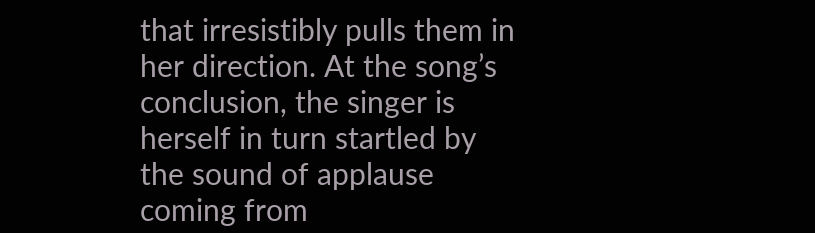that irresistibly pulls them in her direction. At the song’s conclusion, the singer is herself in turn startled by the sound of applause coming from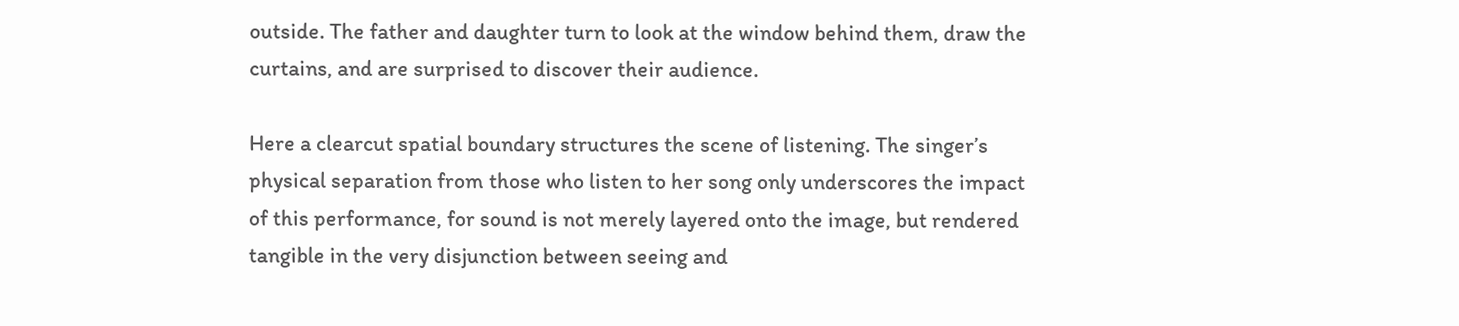outside. The father and daughter turn to look at the window behind them, draw the curtains, and are surprised to discover their audience.

Here a clearcut spatial boundary structures the scene of listening. The singer’s physical separation from those who listen to her song only underscores the impact of this performance, for sound is not merely layered onto the image, but rendered tangible in the very disjunction between seeing and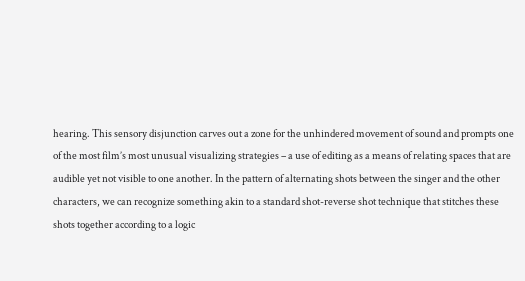hearing. This sensory disjunction carves out a zone for the unhindered movement of sound and prompts one of the most film’s most unusual visualizing strategies – a use of editing as a means of relating spaces that are audible yet not visible to one another. In the pattern of alternating shots between the singer and the other characters, we can recognize something akin to a standard shot-reverse shot technique that stitches these shots together according to a logic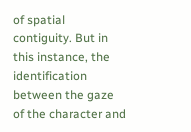of spatial contiguity. But in this instance, the identification between the gaze of the character and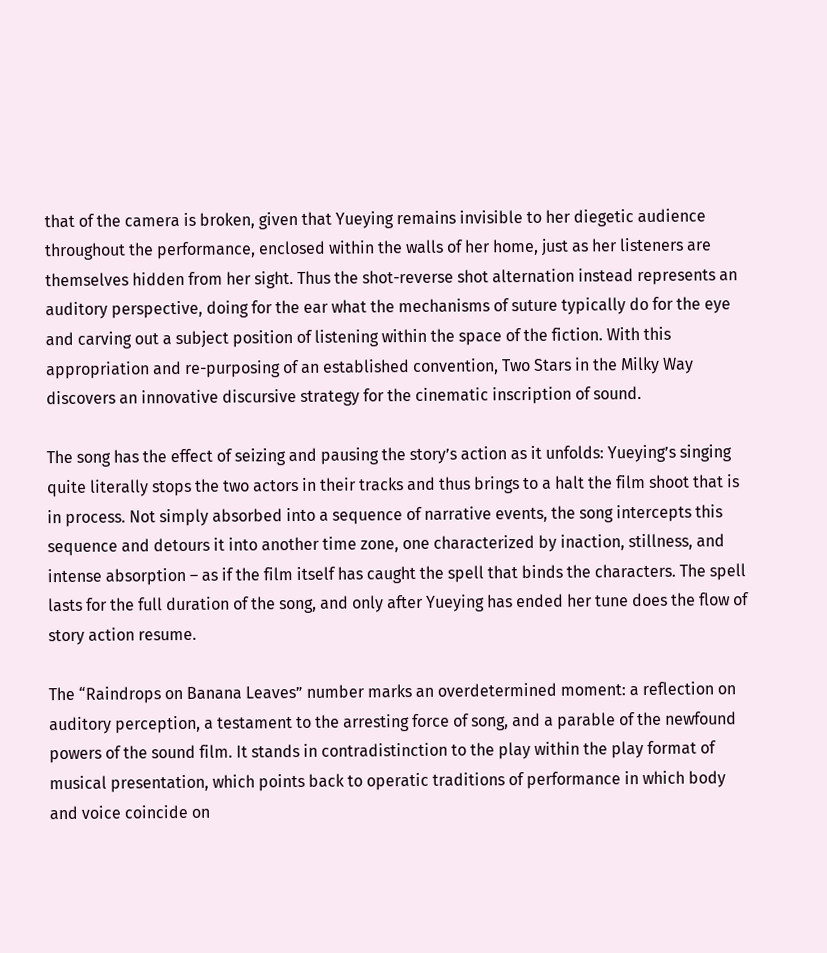that of the camera is broken, given that Yueying remains invisible to her diegetic audience throughout the performance, enclosed within the walls of her home, just as her listeners are themselves hidden from her sight. Thus the shot-reverse shot alternation instead represents an auditory perspective, doing for the ear what the mechanisms of suture typically do for the eye and carving out a subject position of listening within the space of the fiction. With this appropriation and re-purposing of an established convention, Two Stars in the Milky Way discovers an innovative discursive strategy for the cinematic inscription of sound.

The song has the effect of seizing and pausing the story’s action as it unfolds: Yueying’s singing quite literally stops the two actors in their tracks and thus brings to a halt the film shoot that is in process. Not simply absorbed into a sequence of narrative events, the song intercepts this sequence and detours it into another time zone, one characterized by inaction, stillness, and intense absorption – as if the film itself has caught the spell that binds the characters. The spell lasts for the full duration of the song, and only after Yueying has ended her tune does the flow of story action resume.

The “Raindrops on Banana Leaves” number marks an overdetermined moment: a reflection on auditory perception, a testament to the arresting force of song, and a parable of the newfound powers of the sound film. It stands in contradistinction to the play within the play format of musical presentation, which points back to operatic traditions of performance in which body and voice coincide on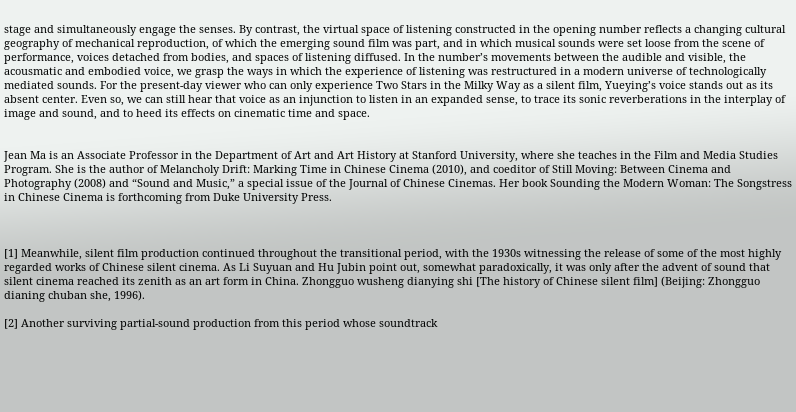stage and simultaneously engage the senses. By contrast, the virtual space of listening constructed in the opening number reflects a changing cultural geography of mechanical reproduction, of which the emerging sound film was part, and in which musical sounds were set loose from the scene of performance, voices detached from bodies, and spaces of listening diffused. In the number’s movements between the audible and visible, the acousmatic and embodied voice, we grasp the ways in which the experience of listening was restructured in a modern universe of technologically mediated sounds. For the present-day viewer who can only experience Two Stars in the Milky Way as a silent film, Yueying’s voice stands out as its absent center. Even so, we can still hear that voice as an injunction to listen in an expanded sense, to trace its sonic reverberations in the interplay of image and sound, and to heed its effects on cinematic time and space.


Jean Ma is an Associate Professor in the Department of Art and Art History at Stanford University, where she teaches in the Film and Media Studies Program. She is the author of Melancholy Drift: Marking Time in Chinese Cinema (2010), and coeditor of Still Moving: Between Cinema and Photography (2008) and “Sound and Music,” a special issue of the Journal of Chinese Cinemas. Her book Sounding the Modern Woman: The Songstress in Chinese Cinema is forthcoming from Duke University Press.



[1] Meanwhile, silent film production continued throughout the transitional period, with the 1930s witnessing the release of some of the most highly regarded works of Chinese silent cinema. As Li Suyuan and Hu Jubin point out, somewhat paradoxically, it was only after the advent of sound that silent cinema reached its zenith as an art form in China. Zhongguo wusheng dianying shi [The history of Chinese silent film] (Beijing: Zhongguo dianing chuban she, 1996).

[2] Another surviving partial-sound production from this period whose soundtrack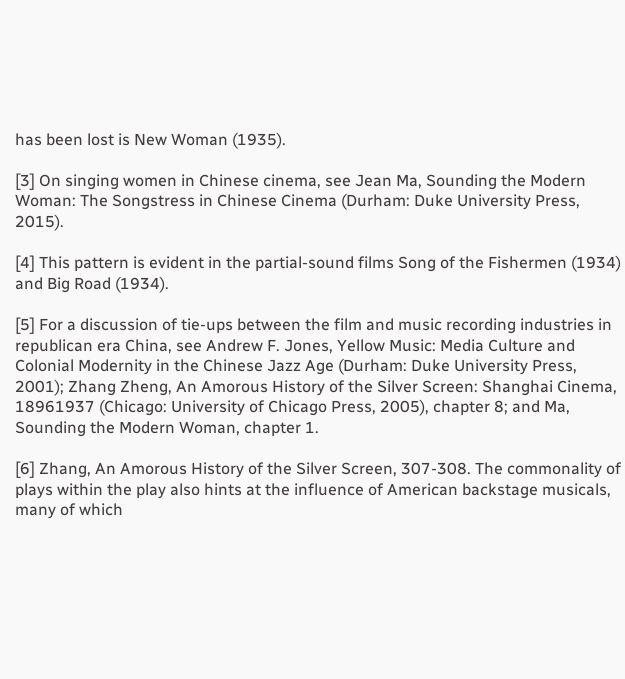has been lost is New Woman (1935).

[3] On singing women in Chinese cinema, see Jean Ma, Sounding the Modern Woman: The Songstress in Chinese Cinema (Durham: Duke University Press, 2015).

[4] This pattern is evident in the partial-sound films Song of the Fishermen (1934) and Big Road (1934).

[5] For a discussion of tie-ups between the film and music recording industries in republican era China, see Andrew F. Jones, Yellow Music: Media Culture and Colonial Modernity in the Chinese Jazz Age (Durham: Duke University Press, 2001); Zhang Zheng, An Amorous History of the Silver Screen: Shanghai Cinema, 18961937 (Chicago: University of Chicago Press, 2005), chapter 8; and Ma, Sounding the Modern Woman, chapter 1.

[6] Zhang, An Amorous History of the Silver Screen, 307-308. The commonality of plays within the play also hints at the influence of American backstage musicals, many of which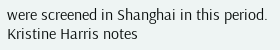were screened in Shanghai in this period. Kristine Harris notes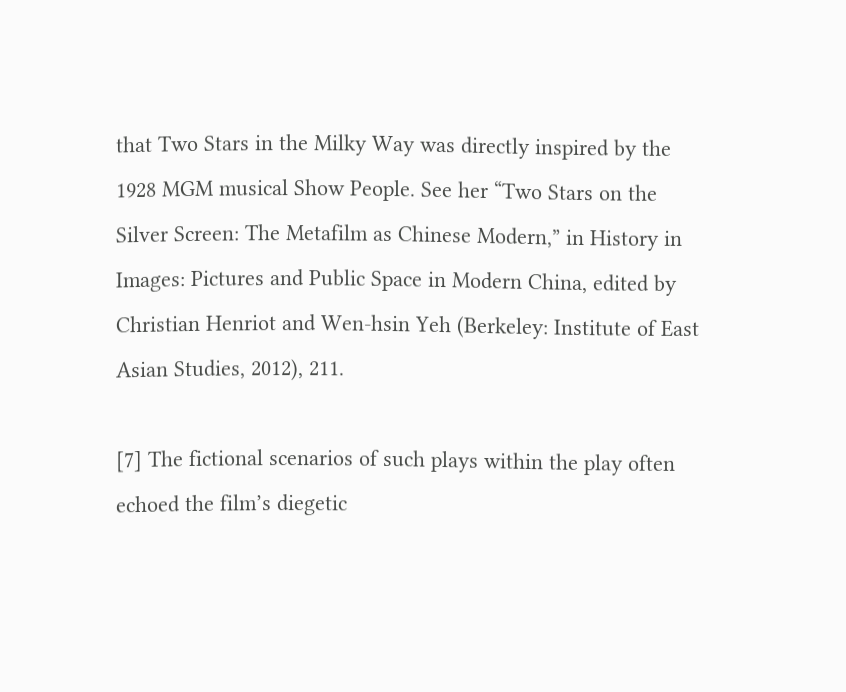that Two Stars in the Milky Way was directly inspired by the 1928 MGM musical Show People. See her “Two Stars on the Silver Screen: The Metafilm as Chinese Modern,” in History in Images: Pictures and Public Space in Modern China, edited by Christian Henriot and Wen-hsin Yeh (Berkeley: Institute of East Asian Studies, 2012), 211.

[7] The fictional scenarios of such plays within the play often echoed the film’s diegetic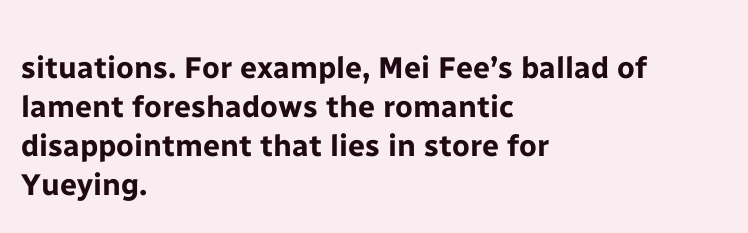situations. For example, Mei Fee’s ballad of lament foreshadows the romantic disappointment that lies in store for Yueying.